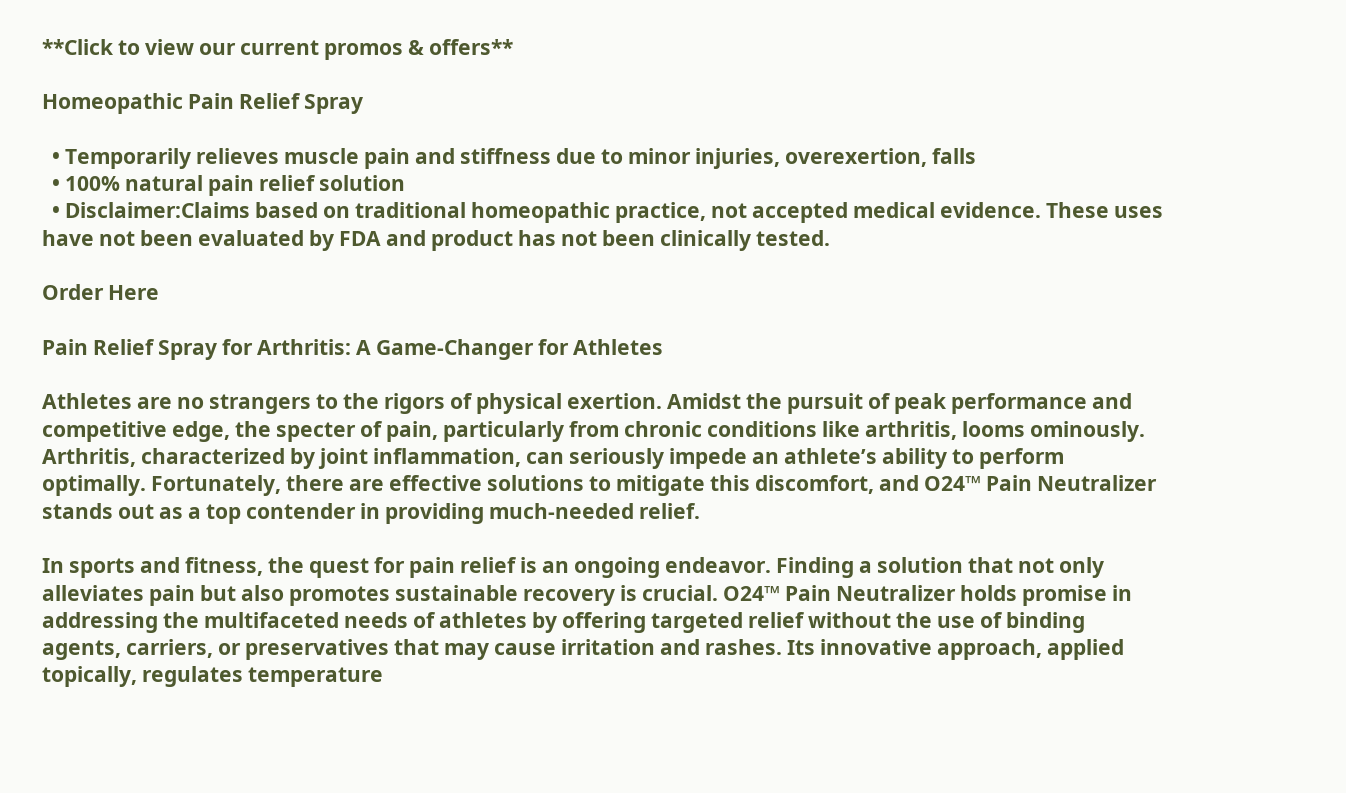**Click to view our current promos & offers**

Homeopathic Pain Relief Spray

  • Temporarily relieves muscle pain and stiffness due to minor injuries, overexertion, falls
  • 100% natural pain relief solution
  • Disclaimer:Claims based on traditional homeopathic practice, not accepted medical evidence. These uses have not been evaluated by FDA and product has not been clinically tested.

Order Here

Pain Relief Spray for Arthritis: A Game-Changer for Athletes

Athletes are no strangers to the rigors of physical exertion. Amidst the pursuit of peak performance and competitive edge, the specter of pain, particularly from chronic conditions like arthritis, looms ominously. Arthritis, characterized by joint inflammation, can seriously impede an athlete’s ability to perform optimally. Fortunately, there are effective solutions to mitigate this discomfort, and O24™ Pain Neutralizer stands out as a top contender in providing much-needed relief.

In sports and fitness, the quest for pain relief is an ongoing endeavor. Finding a solution that not only alleviates pain but also promotes sustainable recovery is crucial. O24™ Pain Neutralizer holds promise in addressing the multifaceted needs of athletes by offering targeted relief without the use of binding agents, carriers, or preservatives that may cause irritation and rashes. Its innovative approach, applied topically, regulates temperature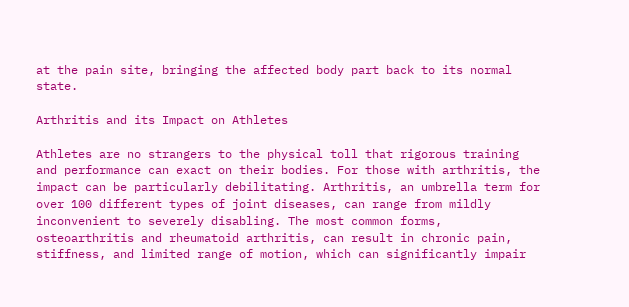at the pain site, bringing the affected body part back to its normal state.

Arthritis and its Impact on Athletes

Athletes are no strangers to the physical toll that rigorous training and performance can exact on their bodies. For those with arthritis, the impact can be particularly debilitating. Arthritis, an umbrella term for over 100 different types of joint diseases, can range from mildly inconvenient to severely disabling. The most common forms, osteoarthritis and rheumatoid arthritis, can result in chronic pain, stiffness, and limited range of motion, which can significantly impair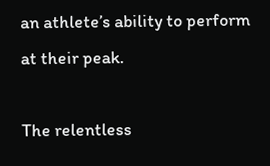an athlete’s ability to perform at their peak.

The relentless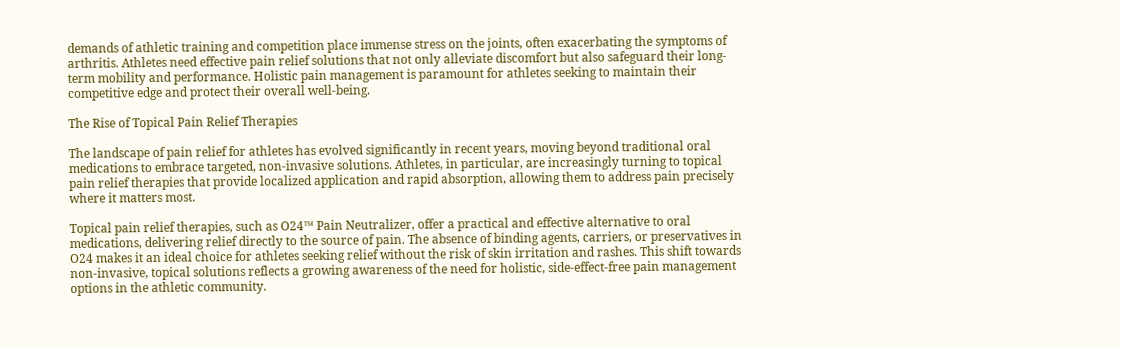demands of athletic training and competition place immense stress on the joints, often exacerbating the symptoms of arthritis. Athletes need effective pain relief solutions that not only alleviate discomfort but also safeguard their long-term mobility and performance. Holistic pain management is paramount for athletes seeking to maintain their competitive edge and protect their overall well-being.

The Rise of Topical Pain Relief Therapies

The landscape of pain relief for athletes has evolved significantly in recent years, moving beyond traditional oral medications to embrace targeted, non-invasive solutions. Athletes, in particular, are increasingly turning to topical pain relief therapies that provide localized application and rapid absorption, allowing them to address pain precisely where it matters most.

Topical pain relief therapies, such as O24™ Pain Neutralizer, offer a practical and effective alternative to oral medications, delivering relief directly to the source of pain. The absence of binding agents, carriers, or preservatives in O24 makes it an ideal choice for athletes seeking relief without the risk of skin irritation and rashes. This shift towards non-invasive, topical solutions reflects a growing awareness of the need for holistic, side-effect-free pain management options in the athletic community.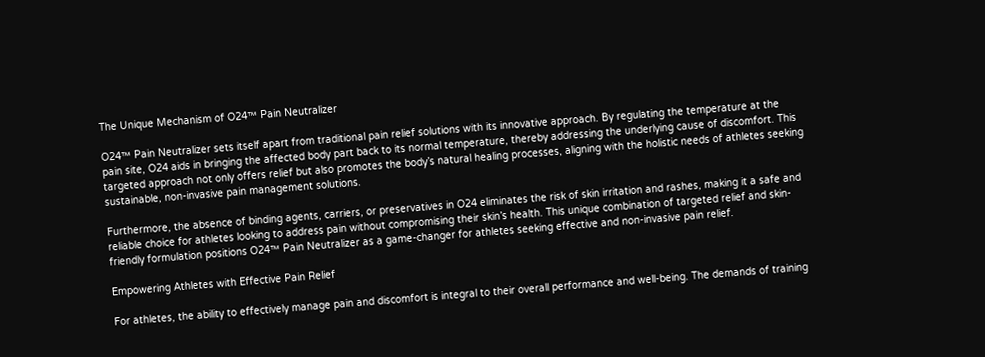The Unique Mechanism of O24™ Pain Neutralizer

O24™ Pain Neutralizer sets itself apart from traditional pain relief solutions with its innovative approach. By regulating the temperature at the pain site, O24 aids in bringing the affected body part back to its normal temperature, thereby addressing the underlying cause of discomfort. This targeted approach not only offers relief but also promotes the body’s natural healing processes, aligning with the holistic needs of athletes seeking sustainable, non-invasive pain management solutions.

Furthermore, the absence of binding agents, carriers, or preservatives in O24 eliminates the risk of skin irritation and rashes, making it a safe and reliable choice for athletes looking to address pain without compromising their skin’s health. This unique combination of targeted relief and skin-friendly formulation positions O24™ Pain Neutralizer as a game-changer for athletes seeking effective and non-invasive pain relief.

Empowering Athletes with Effective Pain Relief

For athletes, the ability to effectively manage pain and discomfort is integral to their overall performance and well-being. The demands of training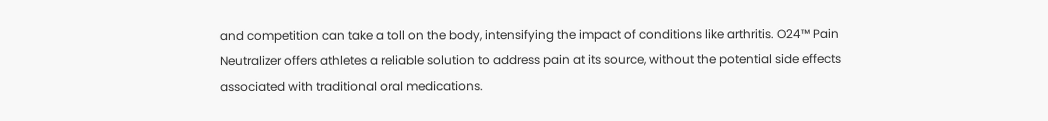and competition can take a toll on the body, intensifying the impact of conditions like arthritis. O24™ Pain Neutralizer offers athletes a reliable solution to address pain at its source, without the potential side effects associated with traditional oral medications.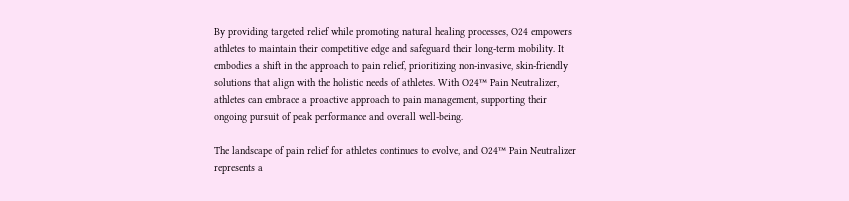By providing targeted relief while promoting natural healing processes, O24 empowers athletes to maintain their competitive edge and safeguard their long-term mobility. It embodies a shift in the approach to pain relief, prioritizing non-invasive, skin-friendly solutions that align with the holistic needs of athletes. With O24™ Pain Neutralizer, athletes can embrace a proactive approach to pain management, supporting their ongoing pursuit of peak performance and overall well-being.

The landscape of pain relief for athletes continues to evolve, and O24™ Pain Neutralizer represents a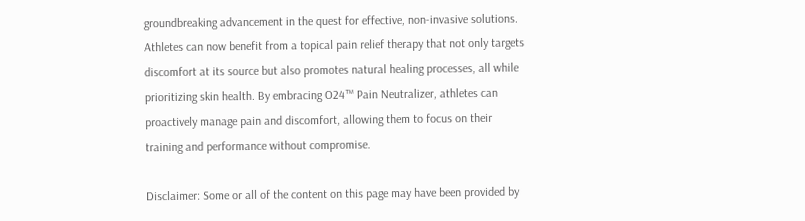groundbreaking advancement in the quest for effective, non-invasive solutions. Athletes can now benefit from a topical pain relief therapy that not only targets discomfort at its source but also promotes natural healing processes, all while prioritizing skin health. By embracing O24™ Pain Neutralizer, athletes can proactively manage pain and discomfort, allowing them to focus on their training and performance without compromise.

Disclaimer: Some or all of the content on this page may have been provided by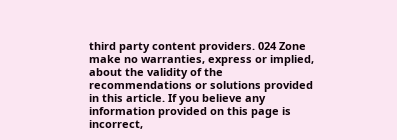third party content providers. 024 Zone make no warranties, express or implied, about the validity of the recommendations or solutions provided in this article. If you believe any information provided on this page is incorrect,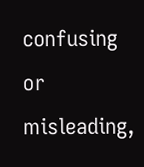confusing or misleading,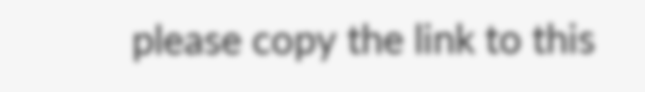please copy the link to this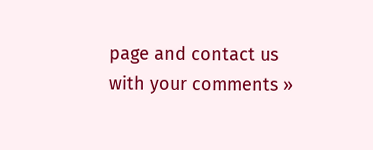page and contact us with your comments »